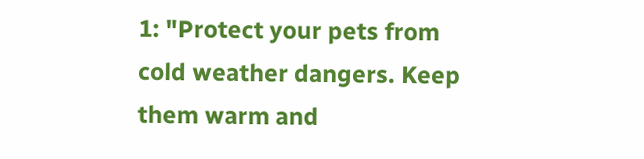1: "Protect your pets from cold weather dangers. Keep them warm and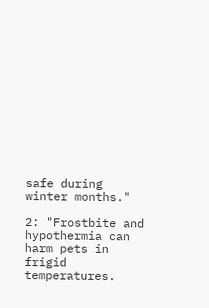safe during winter months."

2: "Frostbite and hypothermia can harm pets in frigid temperatures.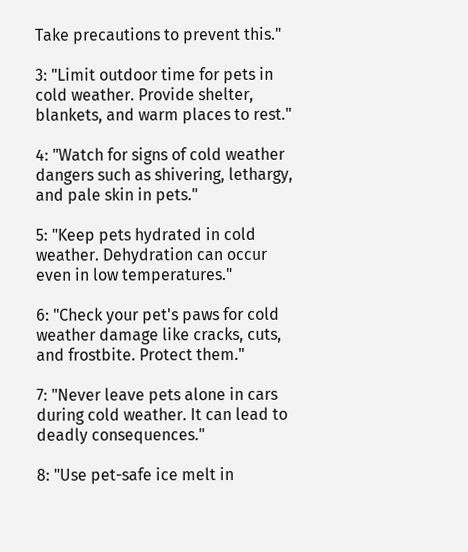Take precautions to prevent this."

3: "Limit outdoor time for pets in cold weather. Provide shelter, blankets, and warm places to rest."

4: "Watch for signs of cold weather dangers such as shivering, lethargy, and pale skin in pets."

5: "Keep pets hydrated in cold weather. Dehydration can occur even in low temperatures."

6: "Check your pet's paws for cold weather damage like cracks, cuts, and frostbite. Protect them."

7: "Never leave pets alone in cars during cold weather. It can lead to deadly consequences."

8: "Use pet-safe ice melt in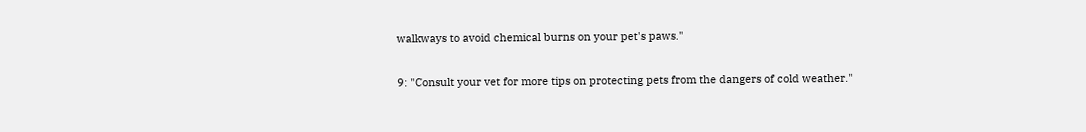walkways to avoid chemical burns on your pet's paws."

9: "Consult your vet for more tips on protecting pets from the dangers of cold weather."